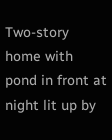Two-story home with pond in front at night lit up by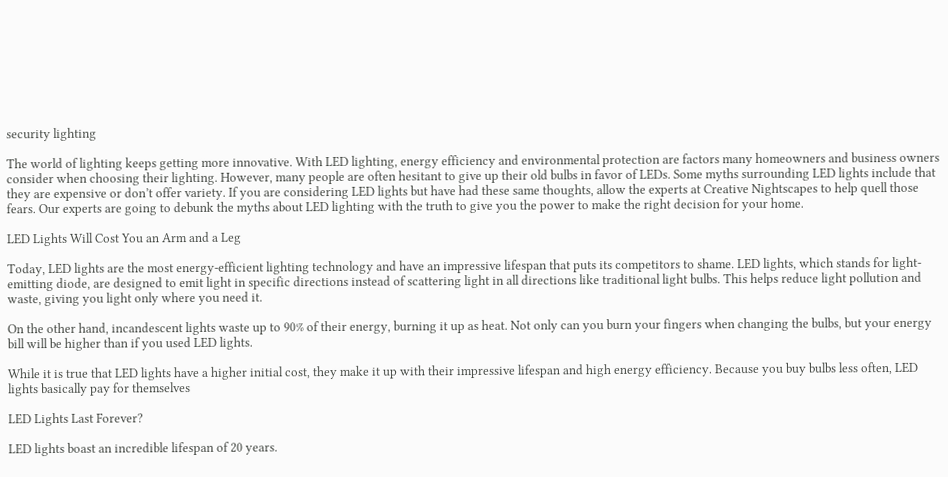security lighting

The world of lighting keeps getting more innovative. With LED lighting, energy efficiency and environmental protection are factors many homeowners and business owners consider when choosing their lighting. However, many people are often hesitant to give up their old bulbs in favor of LEDs. Some myths surrounding LED lights include that they are expensive or don’t offer variety. If you are considering LED lights but have had these same thoughts, allow the experts at Creative Nightscapes to help quell those fears. Our experts are going to debunk the myths about LED lighting with the truth to give you the power to make the right decision for your home.

LED Lights Will Cost You an Arm and a Leg

Today, LED lights are the most energy-efficient lighting technology and have an impressive lifespan that puts its competitors to shame. LED lights, which stands for light-emitting diode, are designed to emit light in specific directions instead of scattering light in all directions like traditional light bulbs. This helps reduce light pollution and waste, giving you light only where you need it.

On the other hand, incandescent lights waste up to 90% of their energy, burning it up as heat. Not only can you burn your fingers when changing the bulbs, but your energy bill will be higher than if you used LED lights.

While it is true that LED lights have a higher initial cost, they make it up with their impressive lifespan and high energy efficiency. Because you buy bulbs less often, LED lights basically pay for themselves

LED Lights Last Forever?

LED lights boast an incredible lifespan of 20 years.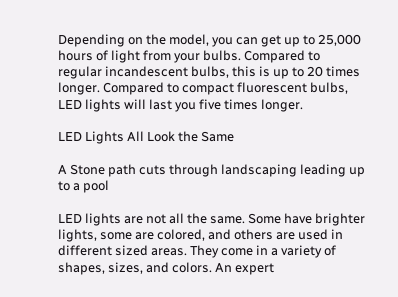Depending on the model, you can get up to 25,000 hours of light from your bulbs. Compared to regular incandescent bulbs, this is up to 20 times longer. Compared to compact fluorescent bulbs, LED lights will last you five times longer.

LED Lights All Look the Same

A Stone path cuts through landscaping leading up to a pool

LED lights are not all the same. Some have brighter lights, some are colored, and others are used in different sized areas. They come in a variety of shapes, sizes, and colors. An expert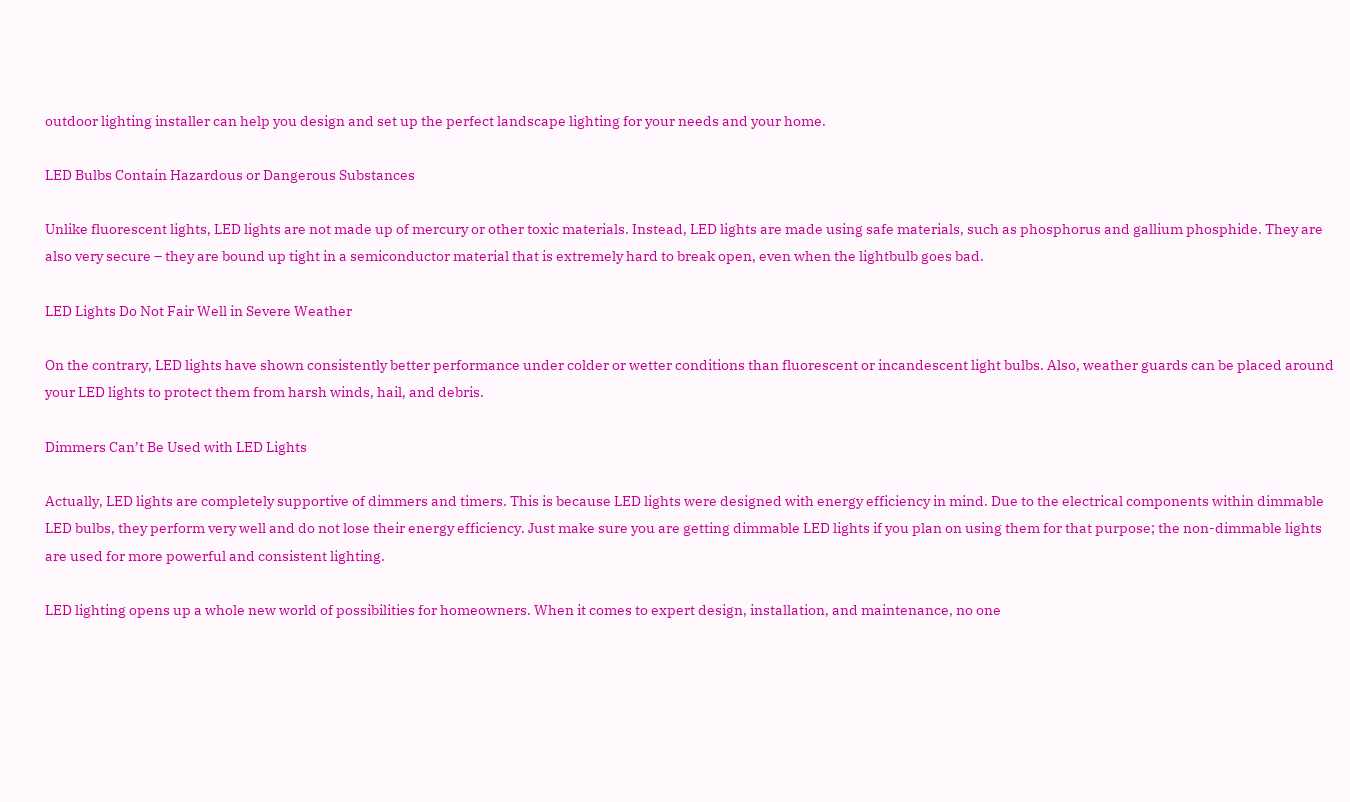outdoor lighting installer can help you design and set up the perfect landscape lighting for your needs and your home.

LED Bulbs Contain Hazardous or Dangerous Substances

Unlike fluorescent lights, LED lights are not made up of mercury or other toxic materials. Instead, LED lights are made using safe materials, such as phosphorus and gallium phosphide. They are also very secure – they are bound up tight in a semiconductor material that is extremely hard to break open, even when the lightbulb goes bad.

LED Lights Do Not Fair Well in Severe Weather

On the contrary, LED lights have shown consistently better performance under colder or wetter conditions than fluorescent or incandescent light bulbs. Also, weather guards can be placed around your LED lights to protect them from harsh winds, hail, and debris.

Dimmers Can’t Be Used with LED Lights

Actually, LED lights are completely supportive of dimmers and timers. This is because LED lights were designed with energy efficiency in mind. Due to the electrical components within dimmable LED bulbs, they perform very well and do not lose their energy efficiency. Just make sure you are getting dimmable LED lights if you plan on using them for that purpose; the non-dimmable lights are used for more powerful and consistent lighting.

LED lighting opens up a whole new world of possibilities for homeowners. When it comes to expert design, installation, and maintenance, no one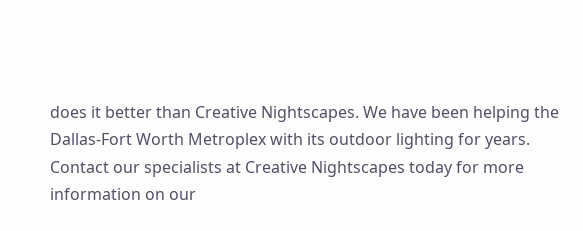does it better than Creative Nightscapes. We have been helping the Dallas-Fort Worth Metroplex with its outdoor lighting for years. Contact our specialists at Creative Nightscapes today for more information on our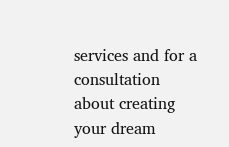services and for a consultation about creating your dream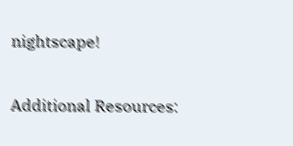nightscape!

Additional Resources: